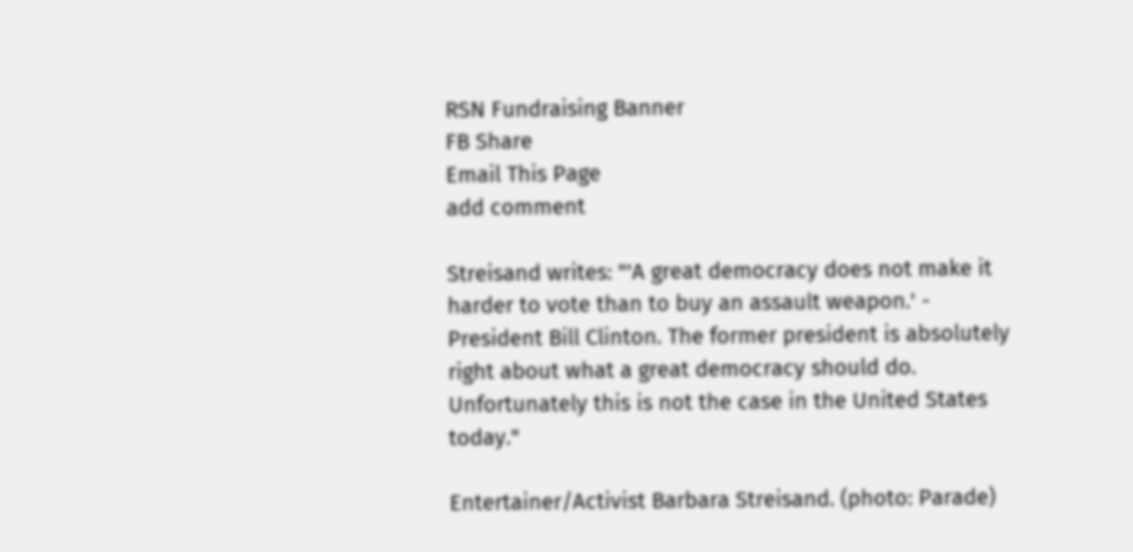RSN Fundraising Banner
FB Share
Email This Page
add comment

Streisand writes: "'A great democracy does not make it harder to vote than to buy an assault weapon.' - President Bill Clinton. The former president is absolutely right about what a great democracy should do. Unfortunately this is not the case in the United States today."

Entertainer/Activist Barbara Streisand. (photo: Parade)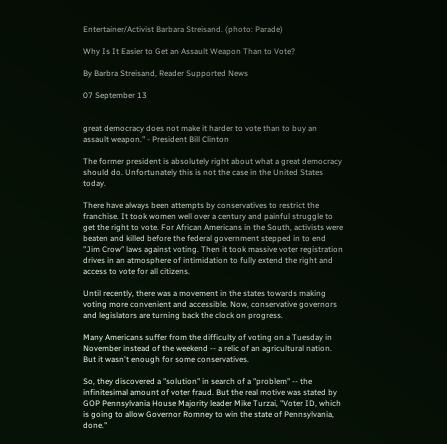Entertainer/Activist Barbara Streisand. (photo: Parade)

Why Is It Easier to Get an Assault Weapon Than to Vote?

By Barbra Streisand, Reader Supported News

07 September 13


great democracy does not make it harder to vote than to buy an assault weapon." - President Bill Clinton

The former president is absolutely right about what a great democracy should do. Unfortunately this is not the case in the United States today.

There have always been attempts by conservatives to restrict the franchise. It took women well over a century and painful struggle to get the right to vote. For African Americans in the South, activists were beaten and killed before the federal government stepped in to end "Jim Crow" laws against voting. Then it took massive voter registration drives in an atmosphere of intimidation to fully extend the right and access to vote for all citizens.

Until recently, there was a movement in the states towards making voting more convenient and accessible. Now, conservative governors and legislators are turning back the clock on progress.

Many Americans suffer from the difficulty of voting on a Tuesday in November instead of the weekend -- a relic of an agricultural nation. But it wasn't enough for some conservatives.

So, they discovered a "solution" in search of a "problem" -- the infinitesimal amount of voter fraud. But the real motive was stated by GOP Pennsylvania House Majority leader Mike Turzai, "Voter ID, which is going to allow Governor Romney to win the state of Pennsylvania, done."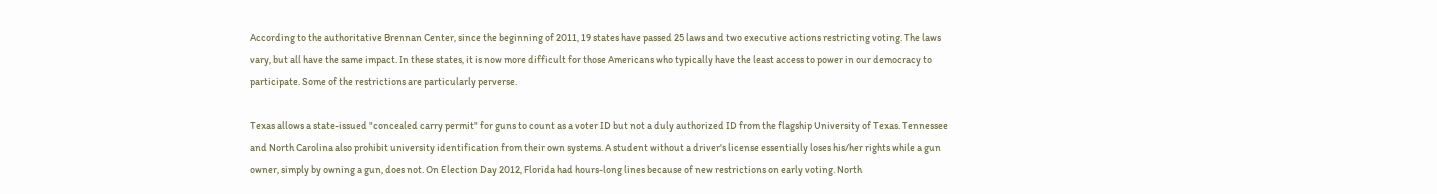According to the authoritative Brennan Center, since the beginning of 2011, 19 states have passed 25 laws and two executive actions restricting voting. The laws vary, but all have the same impact. In these states, it is now more difficult for those Americans who typically have the least access to power in our democracy to participate. Some of the restrictions are particularly perverse.

Texas allows a state-issued "concealed carry permit" for guns to count as a voter ID but not a duly authorized ID from the flagship University of Texas. Tennessee and North Carolina also prohibit university identification from their own systems. A student without a driver's license essentially loses his/her rights while a gun owner, simply by owning a gun, does not. On Election Day 2012, Florida had hours-long lines because of new restrictions on early voting. North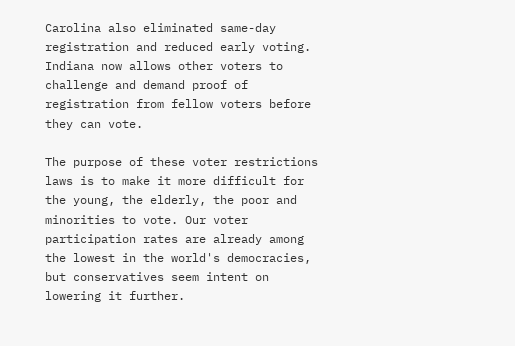Carolina also eliminated same-day registration and reduced early voting. Indiana now allows other voters to challenge and demand proof of registration from fellow voters before they can vote.

The purpose of these voter restrictions laws is to make it more difficult for the young, the elderly, the poor and minorities to vote. Our voter participation rates are already among the lowest in the world's democracies, but conservatives seem intent on lowering it further.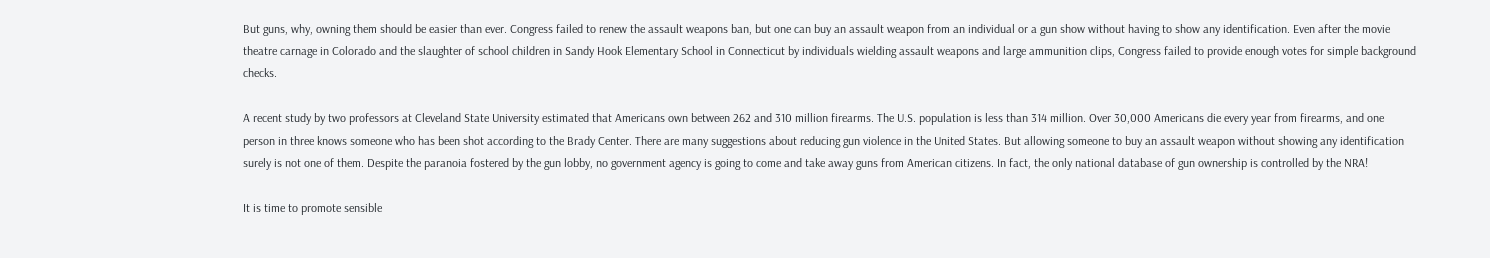But guns, why, owning them should be easier than ever. Congress failed to renew the assault weapons ban, but one can buy an assault weapon from an individual or a gun show without having to show any identification. Even after the movie theatre carnage in Colorado and the slaughter of school children in Sandy Hook Elementary School in Connecticut by individuals wielding assault weapons and large ammunition clips, Congress failed to provide enough votes for simple background checks.

A recent study by two professors at Cleveland State University estimated that Americans own between 262 and 310 million firearms. The U.S. population is less than 314 million. Over 30,000 Americans die every year from firearms, and one person in three knows someone who has been shot according to the Brady Center. There are many suggestions about reducing gun violence in the United States. But allowing someone to buy an assault weapon without showing any identification surely is not one of them. Despite the paranoia fostered by the gun lobby, no government agency is going to come and take away guns from American citizens. In fact, the only national database of gun ownership is controlled by the NRA!

It is time to promote sensible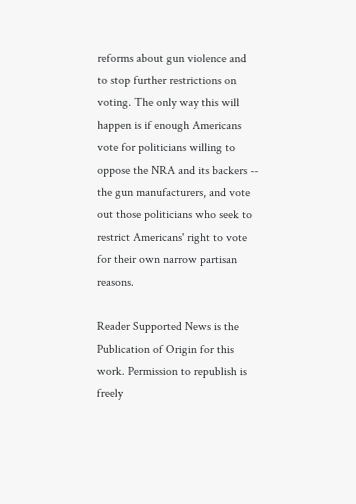reforms about gun violence and to stop further restrictions on voting. The only way this will happen is if enough Americans vote for politicians willing to oppose the NRA and its backers -- the gun manufacturers, and vote out those politicians who seek to restrict Americans' right to vote for their own narrow partisan reasons.

Reader Supported News is the Publication of Origin for this work. Permission to republish is freely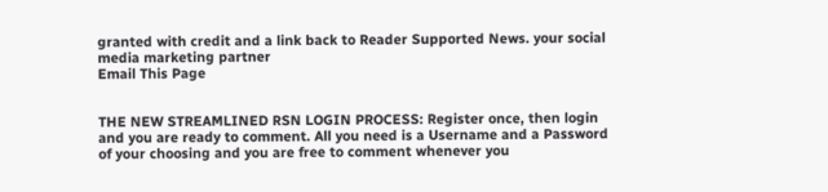granted with credit and a link back to Reader Supported News. your social media marketing partner
Email This Page


THE NEW STREAMLINED RSN LOGIN PROCESS: Register once, then login and you are ready to comment. All you need is a Username and a Password of your choosing and you are free to comment whenever you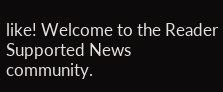like! Welcome to the Reader Supported News community.